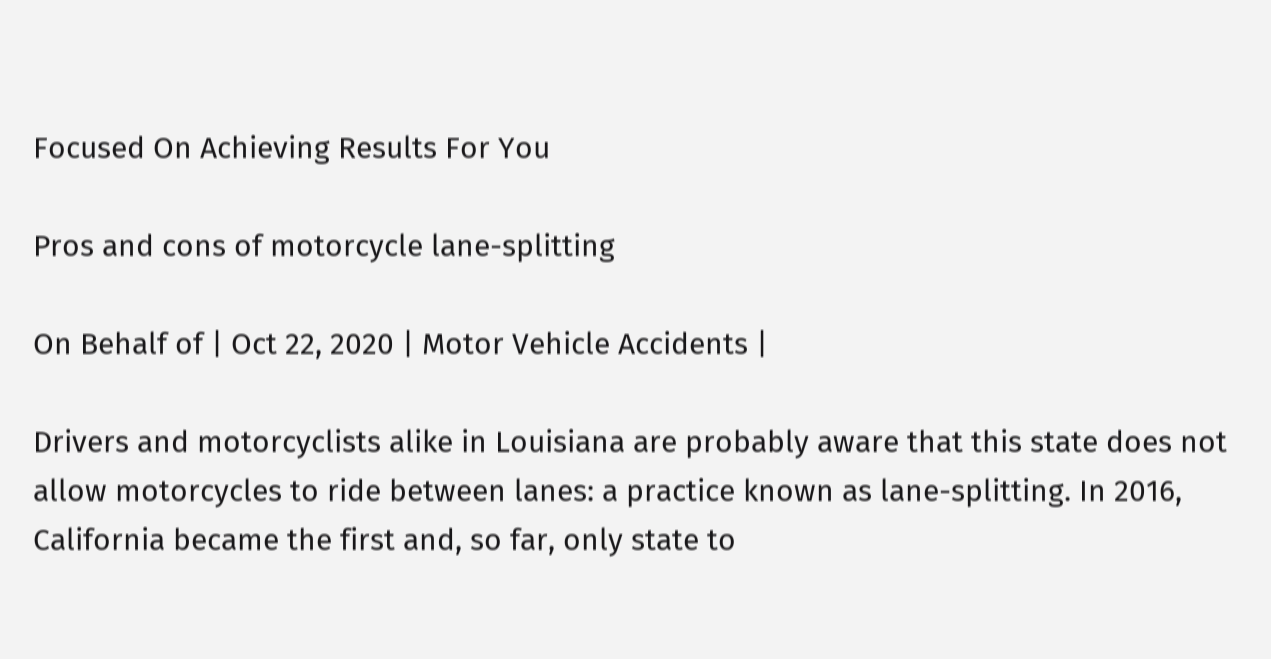Focused On Achieving Results For You

Pros and cons of motorcycle lane-splitting

On Behalf of | Oct 22, 2020 | Motor Vehicle Accidents |

Drivers and motorcyclists alike in Louisiana are probably aware that this state does not allow motorcycles to ride between lanes: a practice known as lane-splitting. In 2016, California became the first and, so far, only state to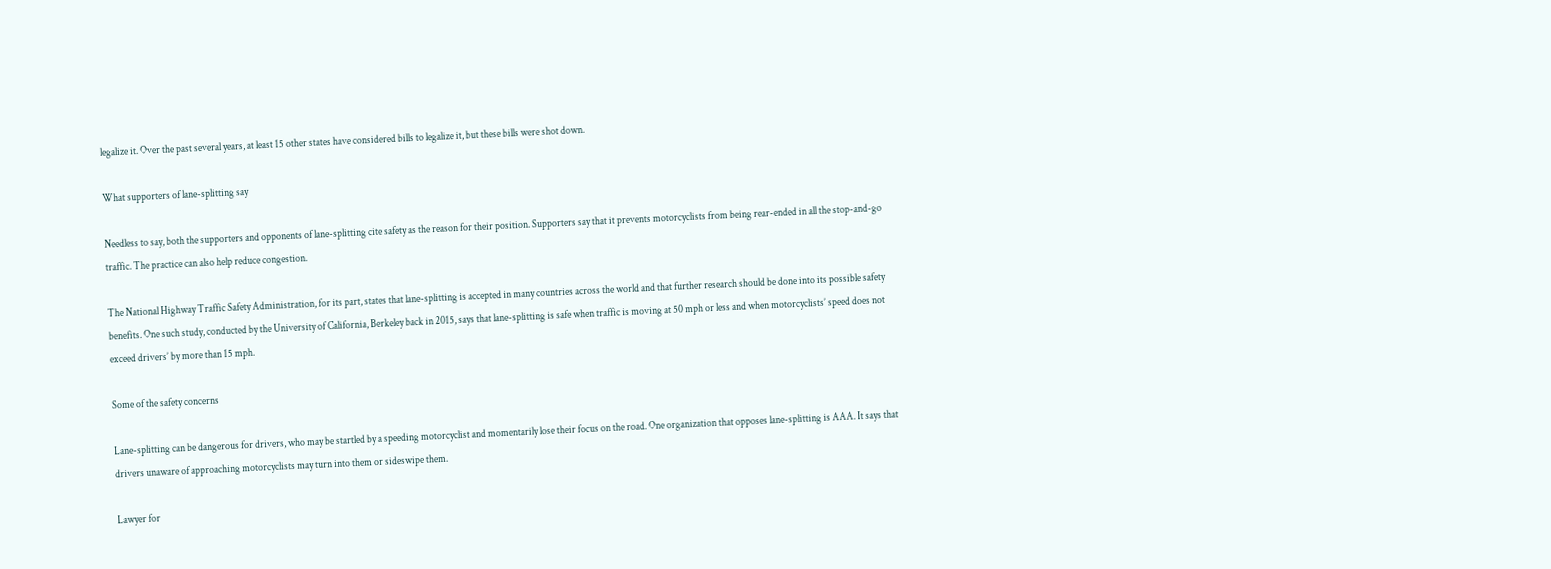legalize it. Over the past several years, at least 15 other states have considered bills to legalize it, but these bills were shot down.

What supporters of lane-splitting say

Needless to say, both the supporters and opponents of lane-splitting cite safety as the reason for their position. Supporters say that it prevents motorcyclists from being rear-ended in all the stop-and-go traffic. The practice can also help reduce congestion.

The National Highway Traffic Safety Administration, for its part, states that lane-splitting is accepted in many countries across the world and that further research should be done into its possible safety benefits. One such study, conducted by the University of California, Berkeley back in 2015, says that lane-splitting is safe when traffic is moving at 50 mph or less and when motorcyclists’ speed does not exceed drivers’ by more than 15 mph.

Some of the safety concerns

Lane-splitting can be dangerous for drivers, who may be startled by a speeding motorcyclist and momentarily lose their focus on the road. One organization that opposes lane-splitting is AAA. It says that drivers unaware of approaching motorcyclists may turn into them or sideswipe them.

Lawyer for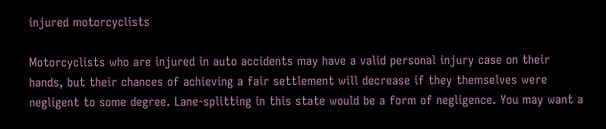injured motorcyclists

Motorcyclists who are injured in auto accidents may have a valid personal injury case on their hands, but their chances of achieving a fair settlement will decrease if they themselves were negligent to some degree. Lane-splitting in this state would be a form of negligence. You may want a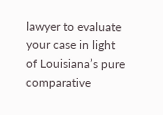lawyer to evaluate your case in light of Louisiana’s pure comparative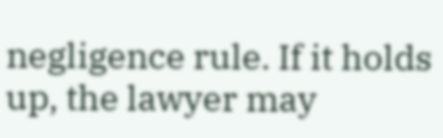negligence rule. If it holds up, the lawyer may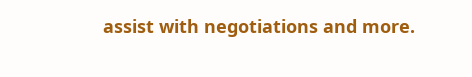assist with negotiations and more.